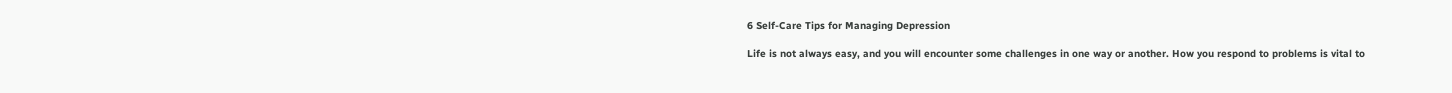6 Self-Care Tips for Managing Depression

Life is not always easy, and you will encounter some challenges in one way or another. How you respond to problems is vital to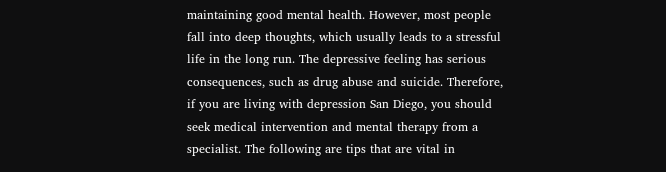maintaining good mental health. However, most people fall into deep thoughts, which usually leads to a stressful life in the long run. The depressive feeling has serious consequences, such as drug abuse and suicide. Therefore, if you are living with depression San Diego, you should seek medical intervention and mental therapy from a specialist. The following are tips that are vital in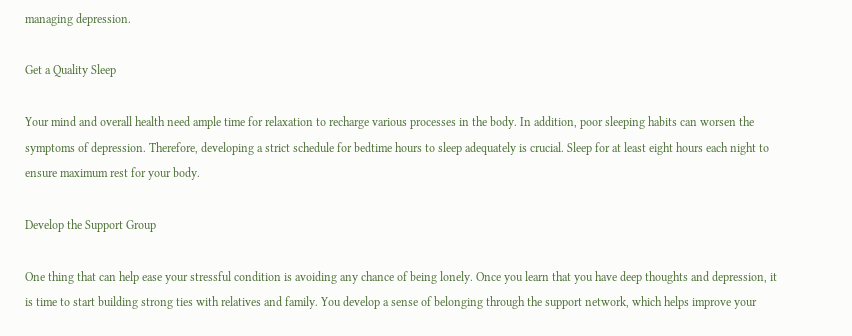managing depression.

Get a Quality Sleep

Your mind and overall health need ample time for relaxation to recharge various processes in the body. In addition, poor sleeping habits can worsen the symptoms of depression. Therefore, developing a strict schedule for bedtime hours to sleep adequately is crucial. Sleep for at least eight hours each night to ensure maximum rest for your body.

Develop the Support Group

One thing that can help ease your stressful condition is avoiding any chance of being lonely. Once you learn that you have deep thoughts and depression, it is time to start building strong ties with relatives and family. You develop a sense of belonging through the support network, which helps improve your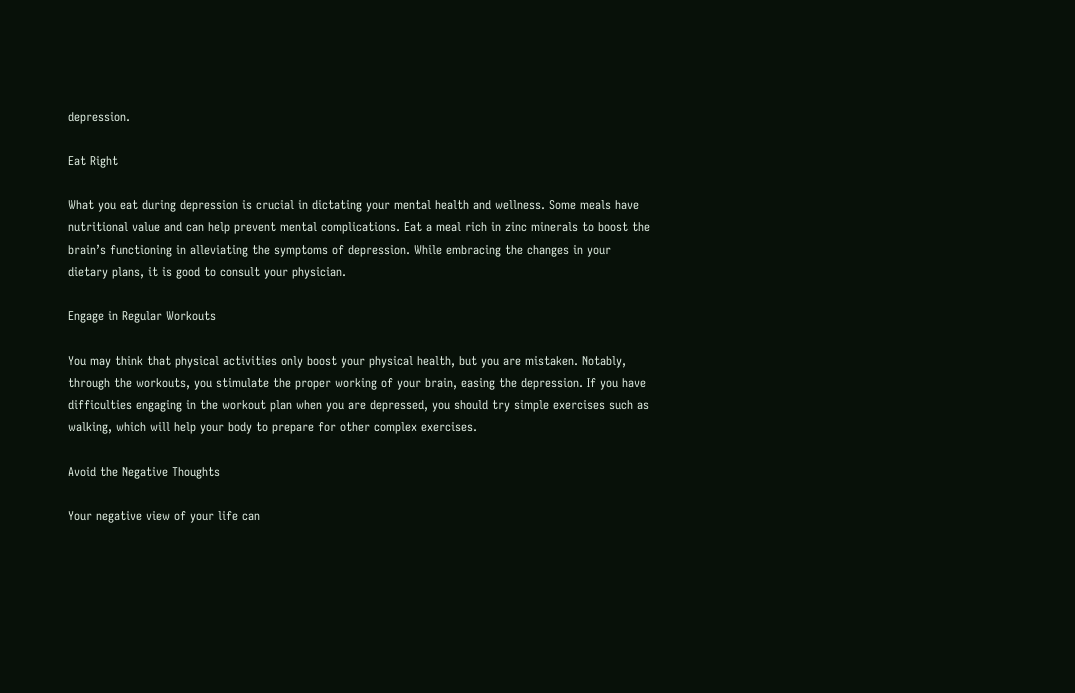depression.

Eat Right

What you eat during depression is crucial in dictating your mental health and wellness. Some meals have nutritional value and can help prevent mental complications. Eat a meal rich in zinc minerals to boost the brain’s functioning in alleviating the symptoms of depression. While embracing the changes in your dietary plans, it is good to consult your physician.

Engage in Regular Workouts

You may think that physical activities only boost your physical health, but you are mistaken. Notably, through the workouts, you stimulate the proper working of your brain, easing the depression. If you have difficulties engaging in the workout plan when you are depressed, you should try simple exercises such as walking, which will help your body to prepare for other complex exercises.

Avoid the Negative Thoughts

Your negative view of your life can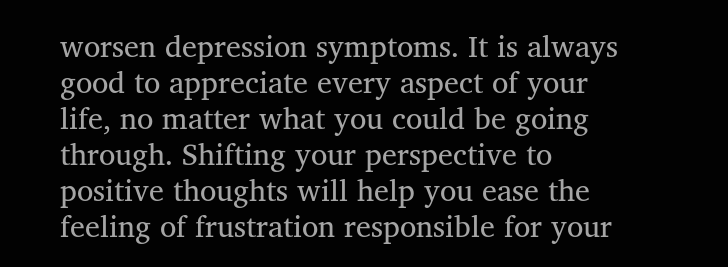worsen depression symptoms. It is always good to appreciate every aspect of your life, no matter what you could be going through. Shifting your perspective to positive thoughts will help you ease the feeling of frustration responsible for your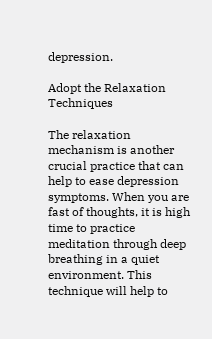depression.

Adopt the Relaxation Techniques

The relaxation mechanism is another crucial practice that can help to ease depression symptoms. When you are fast of thoughts, it is high time to practice meditation through deep breathing in a quiet environment. This technique will help to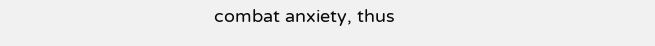combat anxiety, thus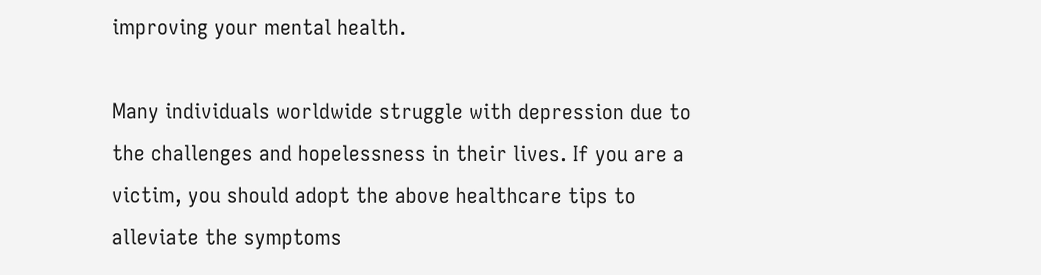improving your mental health.

Many individuals worldwide struggle with depression due to the challenges and hopelessness in their lives. If you are a victim, you should adopt the above healthcare tips to alleviate the symptoms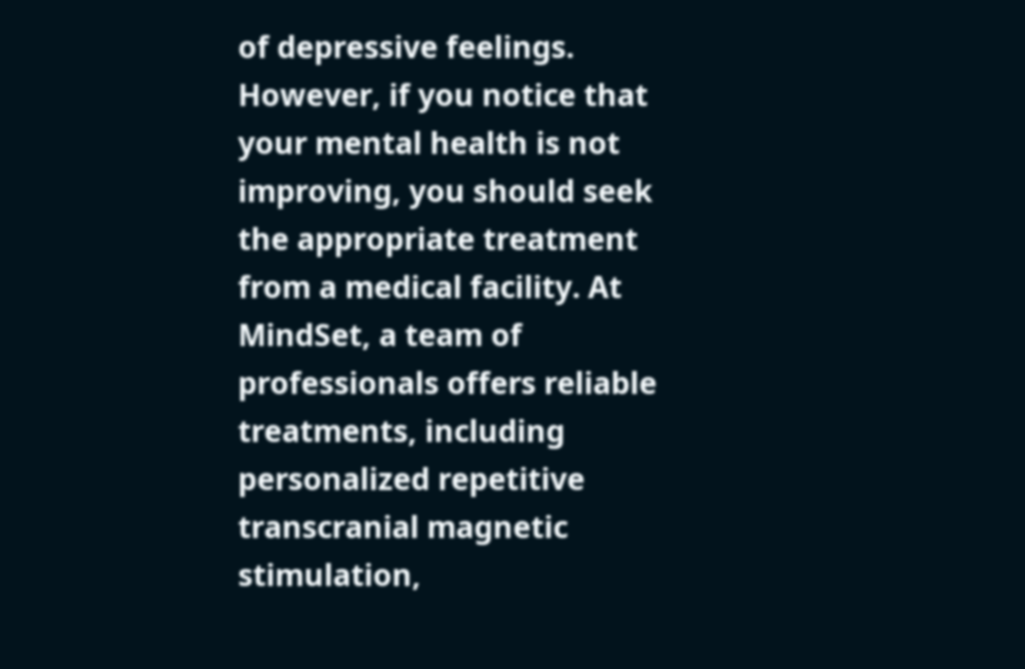of depressive feelings. However, if you notice that your mental health is not improving, you should seek the appropriate treatment from a medical facility. At MindSet, a team of professionals offers reliable treatments, including personalized repetitive transcranial magnetic stimulation,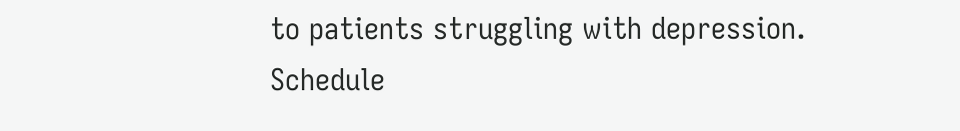to patients struggling with depression. Schedule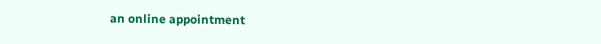an online appointment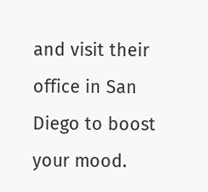and visit their office in San Diego to boost your mood.